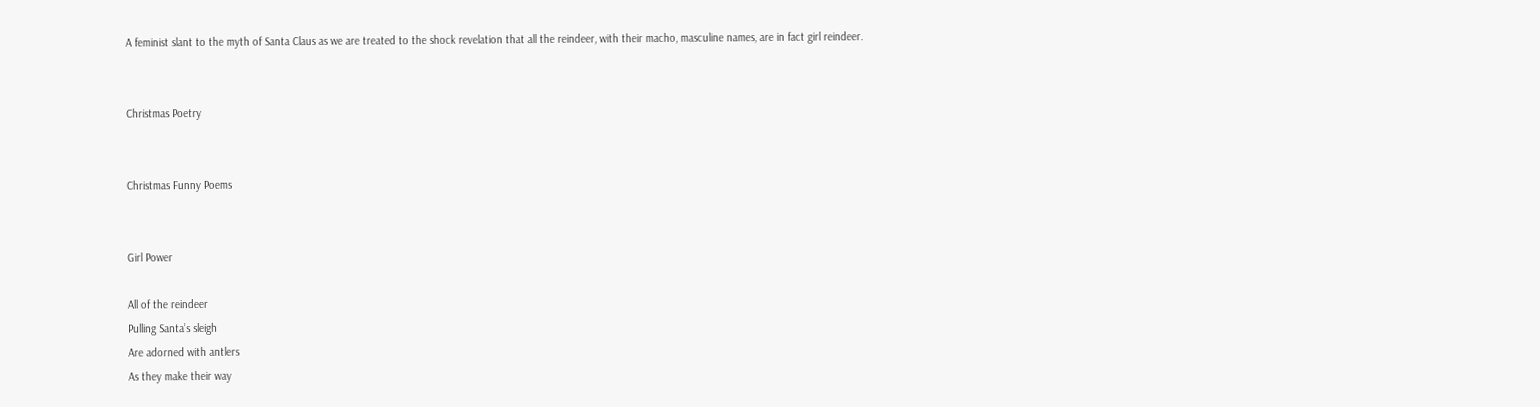A feminist slant to the myth of Santa Claus as we are treated to the shock revelation that all the reindeer, with their macho, masculine names, are in fact girl reindeer.


Christmas Poetry


Christmas Funny Poems


Girl Power

All of the reindeer
Pulling Santa’s sleigh
Are adorned with antlers
As they make their way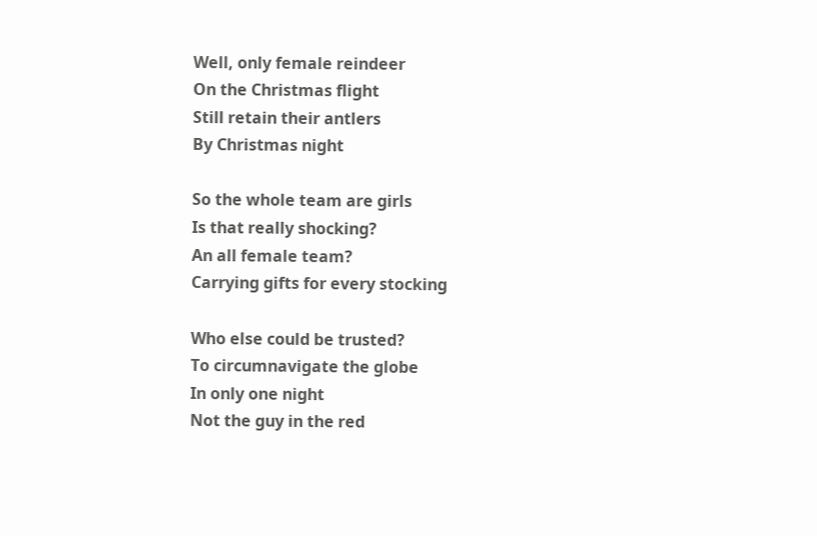Well, only female reindeer
On the Christmas flight
Still retain their antlers
By Christmas night

So the whole team are girls
Is that really shocking?
An all female team?
Carrying gifts for every stocking

Who else could be trusted?
To circumnavigate the globe
In only one night
Not the guy in the red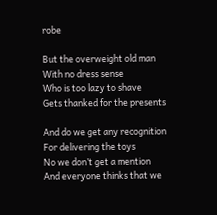robe

But the overweight old man
With no dress sense
Who is too lazy to shave
Gets thanked for the presents

And do we get any recognition
For delivering the toys
No we don’t get a mention
And everyone thinks that we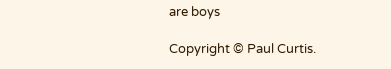are boys

Copyright © Paul Curtis.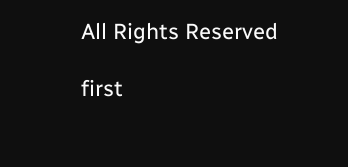All Rights Reserved

first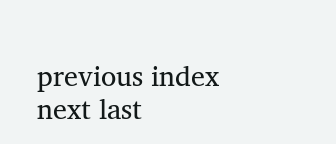previous index next last